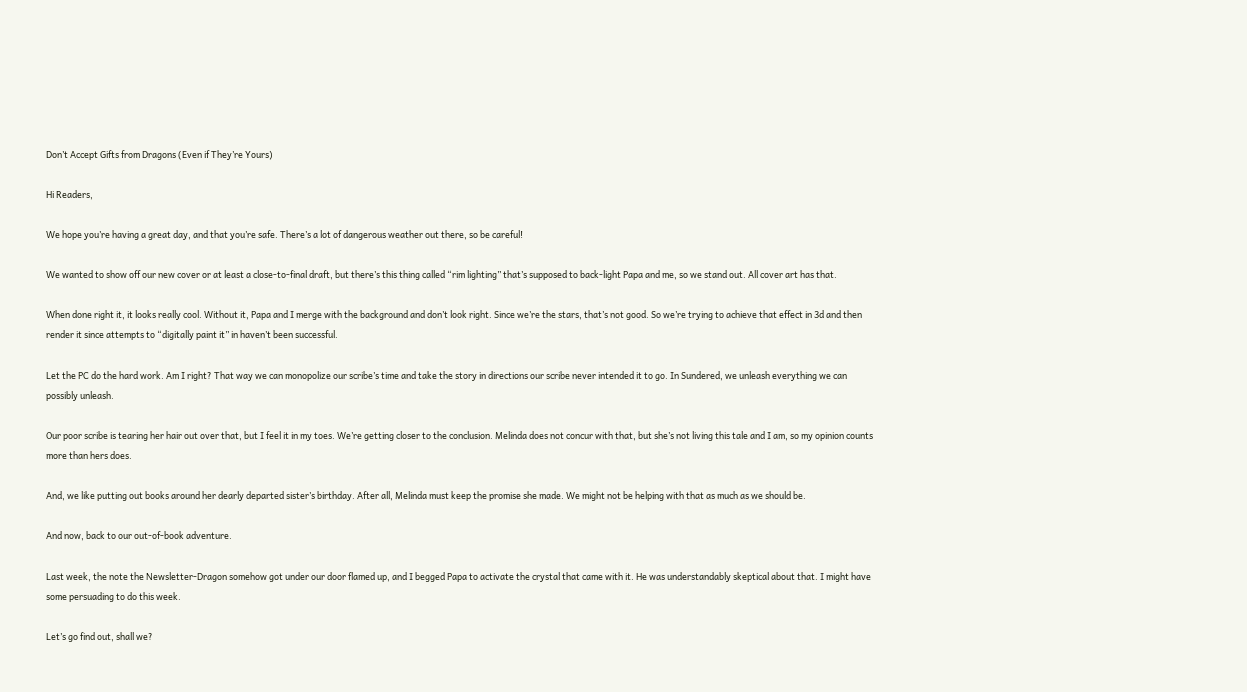Don’t Accept Gifts from Dragons (Even if They’re Yours)

Hi Readers,

We hope you’re having a great day, and that you’re safe. There’s a lot of dangerous weather out there, so be careful!

We wanted to show off our new cover or at least a close-to-final draft, but there’s this thing called “rim lighting” that’s supposed to back-light Papa and me, so we stand out. All cover art has that.

When done right it, it looks really cool. Without it, Papa and I merge with the background and don’t look right. Since we’re the stars, that’s not good. So we’re trying to achieve that effect in 3d and then render it since attempts to “digitally paint it” in haven’t been successful.

Let the PC do the hard work. Am I right? That way we can monopolize our scribe’s time and take the story in directions our scribe never intended it to go. In Sundered, we unleash everything we can possibly unleash.

Our poor scribe is tearing her hair out over that, but I feel it in my toes. We’re getting closer to the conclusion. Melinda does not concur with that, but she’s not living this tale and I am, so my opinion counts more than hers does.

And, we like putting out books around her dearly departed sister’s birthday. After all, Melinda must keep the promise she made. We might not be helping with that as much as we should be.

And now, back to our out-of-book adventure.

Last week, the note the Newsletter-Dragon somehow got under our door flamed up, and I begged Papa to activate the crystal that came with it. He was understandably skeptical about that. I might have some persuading to do this week.

Let’s go find out, shall we?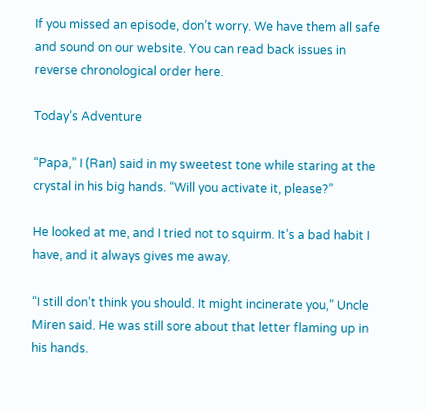If you missed an episode, don’t worry. We have them all safe and sound on our website. You can read back issues in reverse chronological order here.

Today’s Adventure

“Papa,” I (Ran) said in my sweetest tone while staring at the crystal in his big hands. “Will you activate it, please?”

He looked at me, and I tried not to squirm. It’s a bad habit I have, and it always gives me away.

“I still don’t think you should. It might incinerate you,” Uncle Miren said. He was still sore about that letter flaming up in his hands.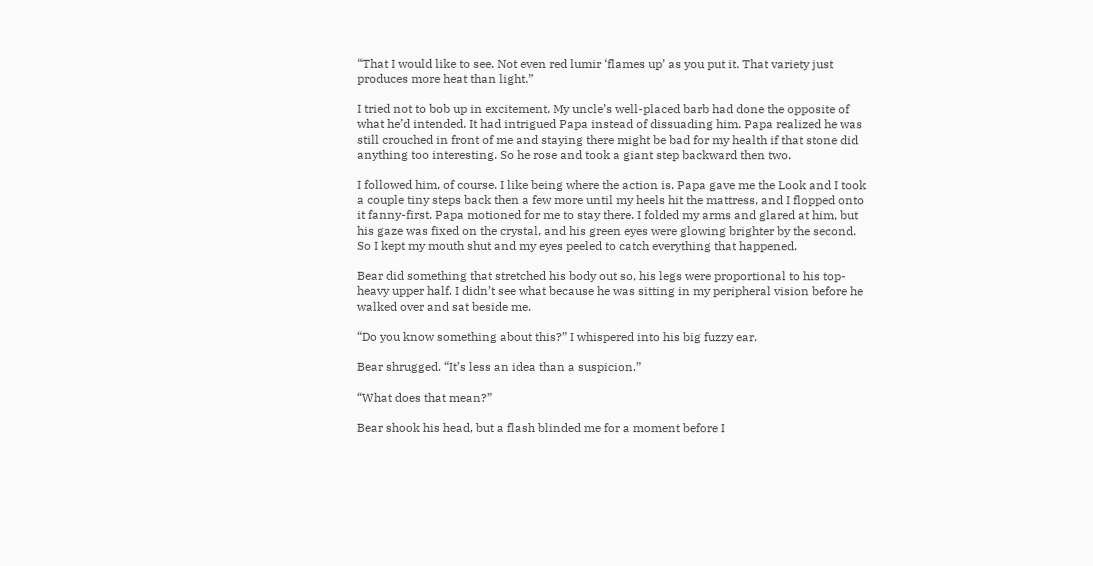“That I would like to see. Not even red lumir ‘flames up’ as you put it. That variety just produces more heat than light.”

I tried not to bob up in excitement. My uncle’s well-placed barb had done the opposite of what he’d intended. It had intrigued Papa instead of dissuading him. Papa realized he was still crouched in front of me and staying there might be bad for my health if that stone did anything too interesting. So he rose and took a giant step backward then two.

I followed him, of course. I like being where the action is. Papa gave me the Look and I took a couple tiny steps back then a few more until my heels hit the mattress, and I flopped onto it fanny-first. Papa motioned for me to stay there. I folded my arms and glared at him, but his gaze was fixed on the crystal, and his green eyes were glowing brighter by the second. So I kept my mouth shut and my eyes peeled to catch everything that happened.

Bear did something that stretched his body out so, his legs were proportional to his top-heavy upper half. I didn’t see what because he was sitting in my peripheral vision before he walked over and sat beside me.

“Do you know something about this?” I whispered into his big fuzzy ear.

Bear shrugged. “It’s less an idea than a suspicion.”

“What does that mean?”

Bear shook his head, but a flash blinded me for a moment before I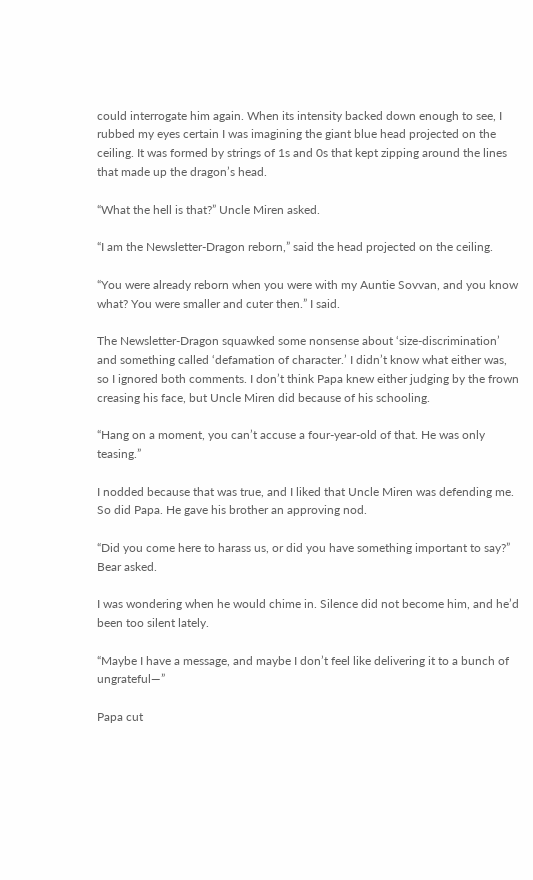could interrogate him again. When its intensity backed down enough to see, I rubbed my eyes certain I was imagining the giant blue head projected on the ceiling. It was formed by strings of 1s and 0s that kept zipping around the lines that made up the dragon’s head.

“What the hell is that?” Uncle Miren asked.

“I am the Newsletter-Dragon reborn,” said the head projected on the ceiling.

“You were already reborn when you were with my Auntie Sovvan, and you know what? You were smaller and cuter then.” I said.

The Newsletter-Dragon squawked some nonsense about ‘size-discrimination’ and something called ‘defamation of character.’ I didn’t know what either was, so I ignored both comments. I don’t think Papa knew either judging by the frown creasing his face, but Uncle Miren did because of his schooling.

“Hang on a moment, you can’t accuse a four-year-old of that. He was only teasing.”

I nodded because that was true, and I liked that Uncle Miren was defending me. So did Papa. He gave his brother an approving nod.

“Did you come here to harass us, or did you have something important to say?” Bear asked.

I was wondering when he would chime in. Silence did not become him, and he’d been too silent lately.

“Maybe I have a message, and maybe I don’t feel like delivering it to a bunch of ungrateful—”

Papa cut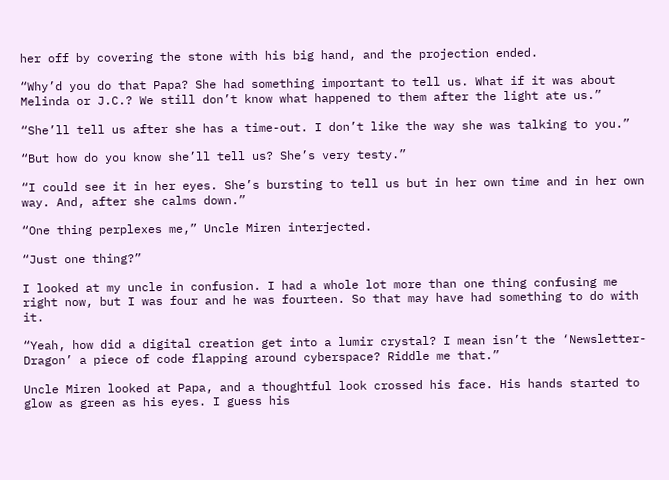her off by covering the stone with his big hand, and the projection ended.

“Why’d you do that Papa? She had something important to tell us. What if it was about Melinda or J.C.? We still don’t know what happened to them after the light ate us.”

“She’ll tell us after she has a time-out. I don’t like the way she was talking to you.”

“But how do you know she’ll tell us? She’s very testy.”

“I could see it in her eyes. She’s bursting to tell us but in her own time and in her own way. And, after she calms down.”

“One thing perplexes me,” Uncle Miren interjected.

“Just one thing?”

I looked at my uncle in confusion. I had a whole lot more than one thing confusing me right now, but I was four and he was fourteen. So that may have had something to do with it.

“Yeah, how did a digital creation get into a lumir crystal? I mean isn’t the ‘Newsletter-Dragon’ a piece of code flapping around cyberspace? Riddle me that.”

Uncle Miren looked at Papa, and a thoughtful look crossed his face. His hands started to glow as green as his eyes. I guess his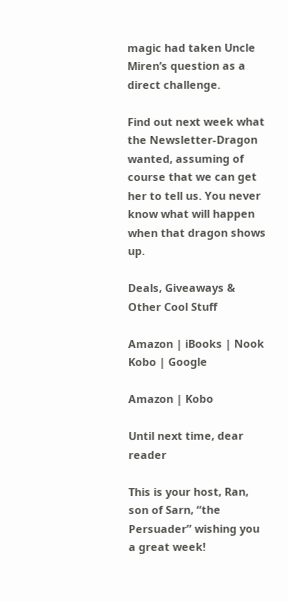magic had taken Uncle Miren’s question as a direct challenge.

Find out next week what the Newsletter-Dragon wanted, assuming of course that we can get her to tell us. You never know what will happen when that dragon shows up.

Deals, Giveaways & Other Cool Stuff

Amazon | iBooks | Nook
Kobo | Google

Amazon | Kobo

Until next time, dear reader

This is your host, Ran, son of Sarn, “the Persuader” wishing you a great week!